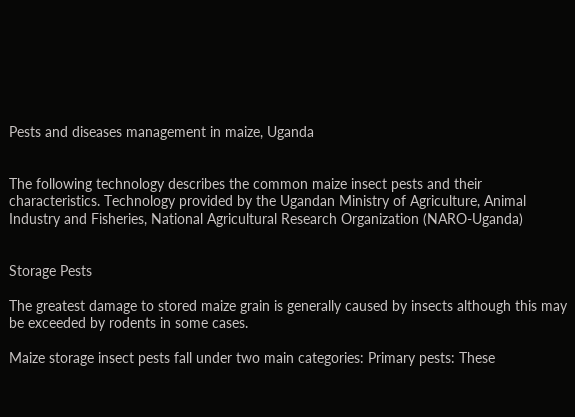Pests and diseases management in maize, Uganda


The following technology describes the common maize insect pests and their characteristics. Technology provided by the Ugandan Ministry of Agriculture, Animal Industry and Fisheries, National Agricultural Research Organization (NARO-Uganda)


Storage Pests

The greatest damage to stored maize grain is generally caused by insects although this may be exceeded by rodents in some cases.

Maize storage insect pests fall under two main categories: Primary pests: These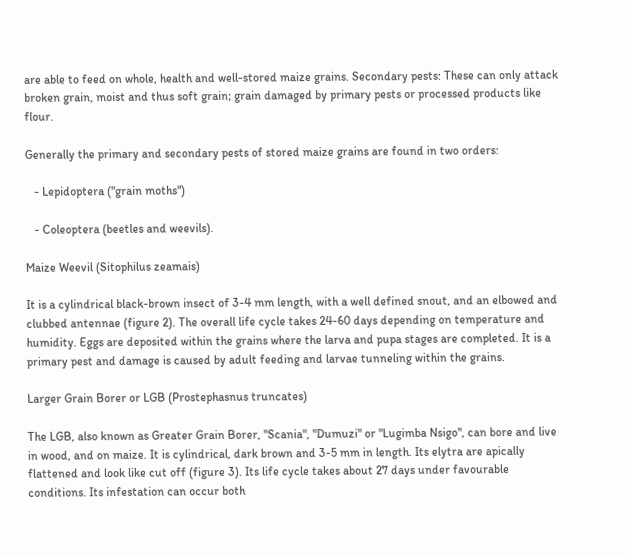are able to feed on whole, health and well-stored maize grains. Secondary pests: These can only attack broken grain, moist and thus soft grain; grain damaged by primary pests or processed products like flour.

Generally the primary and secondary pests of stored maize grains are found in two orders:

   - Lepidoptera ("grain moths")

   - Coleoptera (beetles and weevils).

Maize Weevil (Sitophilus zeamais)

It is a cylindrical black-brown insect of 3-4 mm length, with a well defined snout, and an elbowed and clubbed antennae (figure 2). The overall life cycle takes 24-60 days depending on temperature and humidity. Eggs are deposited within the grains where the larva and pupa stages are completed. It is a primary pest and damage is caused by adult feeding and larvae tunneling within the grains.

Larger Grain Borer or LGB (Prostephasnus truncates)

The LGB, also known as Greater Grain Borer, "Scania", "Dumuzi" or "Lugimba Nsigo", can bore and live in wood, and on maize. It is cylindrical, dark brown and 3-5 mm in length. Its elytra are apically flattened and look like cut off (figure 3). Its life cycle takes about 27 days under favourable conditions. Its infestation can occur both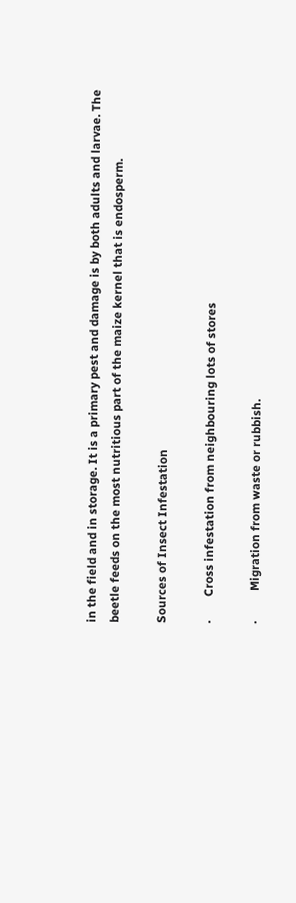in the field and in storage. It is a primary pest and damage is by both adults and larvae. The beetle feeds on the most nutritious part of the maize kernel that is endosperm.

Sources of Insect Infestation

·        Cross infestation from neighbouring lots of stores

·          Migration from waste or rubbish.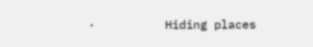·          Hiding places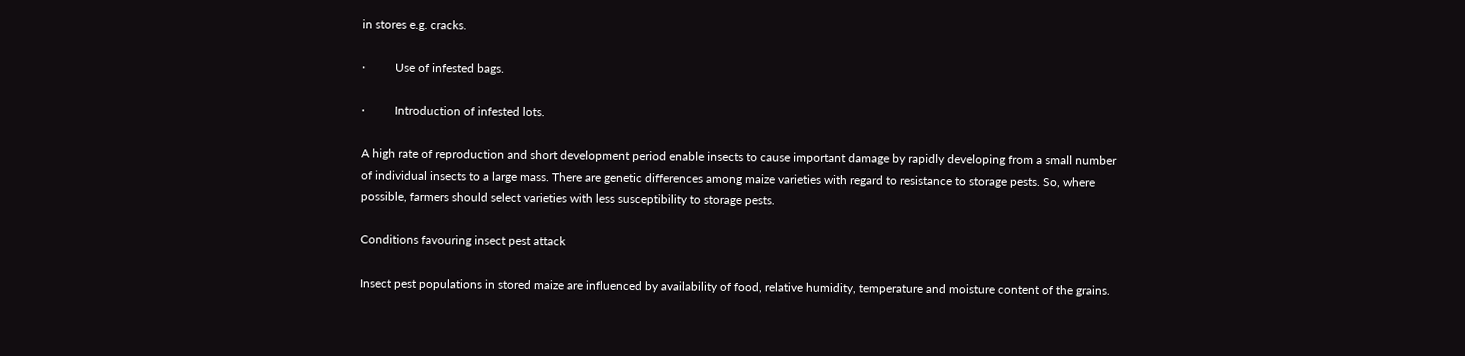in stores e.g. cracks.

·          Use of infested bags.

·          Introduction of infested lots.

A high rate of reproduction and short development period enable insects to cause important damage by rapidly developing from a small number of individual insects to a large mass. There are genetic differences among maize varieties with regard to resistance to storage pests. So, where possible, farmers should select varieties with less susceptibility to storage pests.

Conditions favouring insect pest attack

Insect pest populations in stored maize are influenced by availability of food, relative humidity, temperature and moisture content of the grains.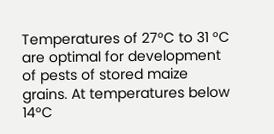Temperatures of 27°C to 31 °C are optimal for development of pests of stored maize grains. At temperatures below 14°C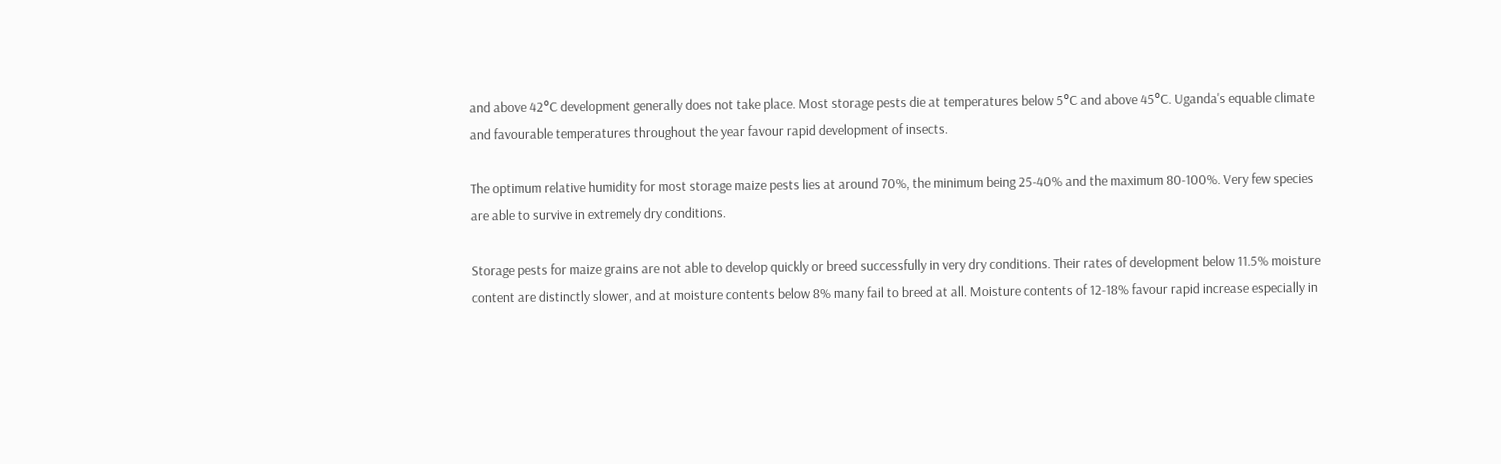and above 42°C development generally does not take place. Most storage pests die at temperatures below 5°C and above 45°C. Uganda's equable climate and favourable temperatures throughout the year favour rapid development of insects.

The optimum relative humidity for most storage maize pests lies at around 70%, the minimum being 25-40% and the maximum 80-100%. Very few species are able to survive in extremely dry conditions.

Storage pests for maize grains are not able to develop quickly or breed successfully in very dry conditions. Their rates of development below 11.5% moisture content are distinctly slower, and at moisture contents below 8% many fail to breed at all. Moisture contents of 12-18% favour rapid increase especially in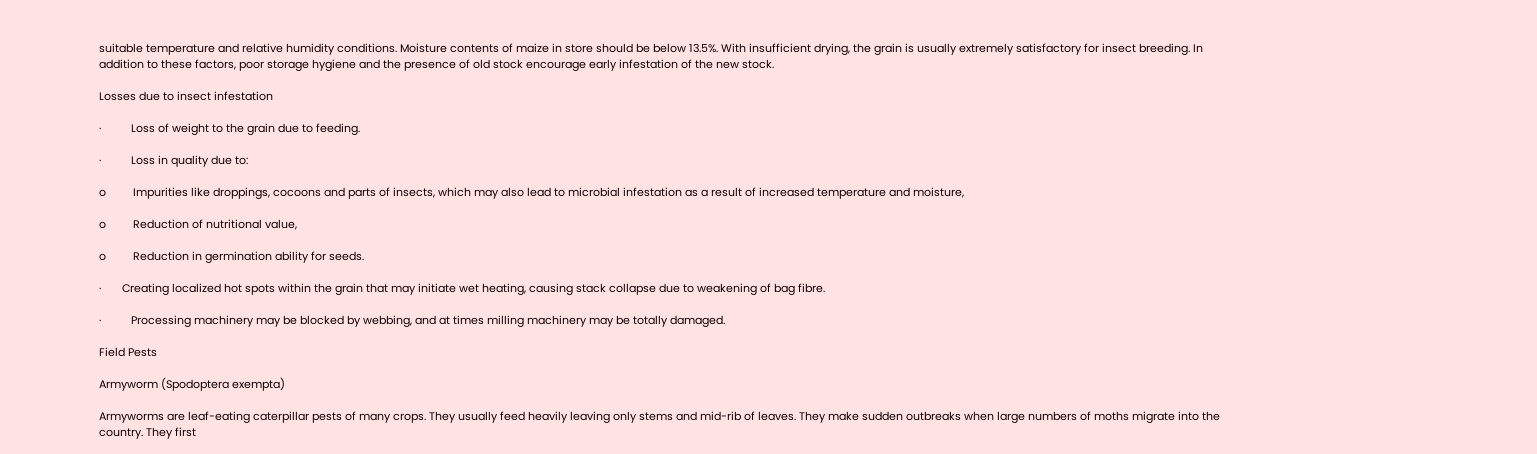suitable temperature and relative humidity conditions. Moisture contents of maize in store should be below 13.5%. With insufficient drying, the grain is usually extremely satisfactory for insect breeding. In addition to these factors, poor storage hygiene and the presence of old stock encourage early infestation of the new stock.

Losses due to insect infestation

·          Loss of weight to the grain due to feeding.

·          Loss in quality due to:

o         Impurities like droppings, cocoons and parts of insects, which may also lead to microbial infestation as a result of increased temperature and moisture,

o         Reduction of nutritional value,

o         Reduction in germination ability for seeds.

·       Creating localized hot spots within the grain that may initiate wet heating, causing stack collapse due to weakening of bag fibre.

·          Processing machinery may be blocked by webbing, and at times milling machinery may be totally damaged.

Field Pests

Armyworm (Spodoptera exempta)

Armyworms are leaf-eating caterpillar pests of many crops. They usually feed heavily leaving only stems and mid-rib of leaves. They make sudden outbreaks when large numbers of moths migrate into the country. They first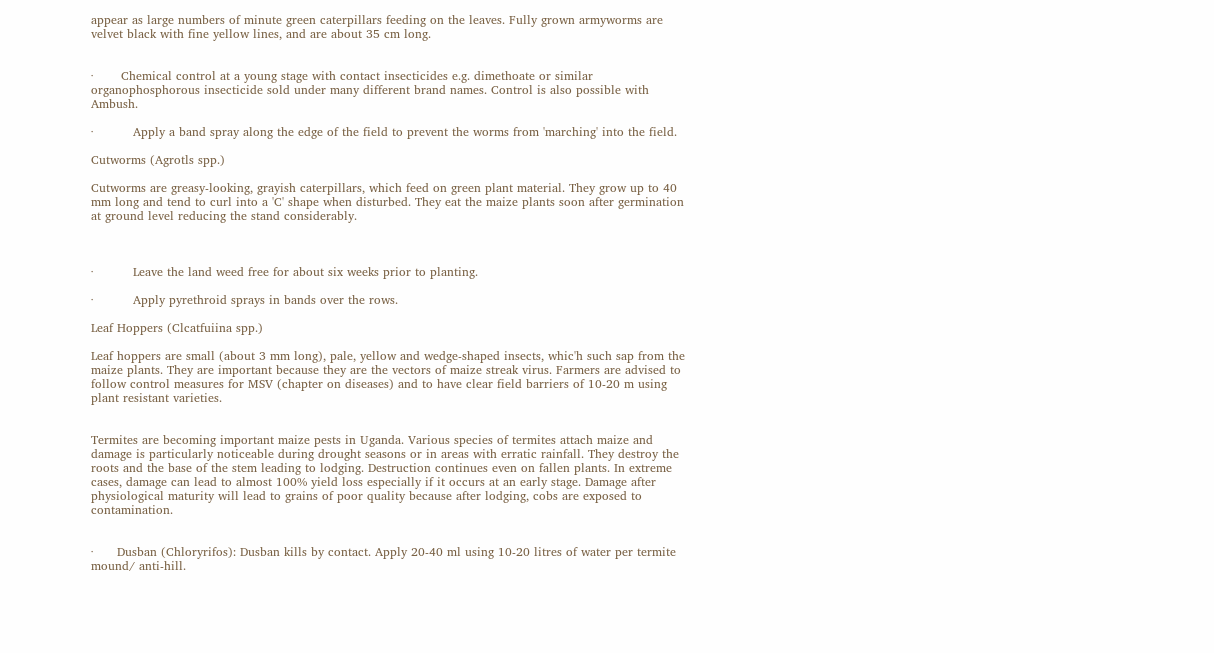appear as large numbers of minute green caterpillars feeding on the leaves. Fully grown armyworms are velvet black with fine yellow lines, and are about 35 cm long.


·       Chemical control at a young stage with contact insecticides e.g. dimethoate or similar organophosphorous insecticide sold under many different brand names. Control is also possible with Ambush.

·          Apply a band spray along the edge of the field to prevent the worms from 'marching' into the field.

Cutworms (Agrotls spp.)

Cutworms are greasy-looking, grayish caterpillars, which feed on green plant material. They grow up to 40 mm long and tend to curl into a 'C' shape when disturbed. They eat the maize plants soon after germination at ground level reducing the stand considerably.



·          Leave the land weed free for about six weeks prior to planting.

·          Apply pyrethroid sprays in bands over the rows.

Leaf Hoppers (Clcatfuiina spp.)

Leaf hoppers are small (about 3 mm long), pale, yellow and wedge-shaped insects, whic'h such sap from the maize plants. They are important because they are the vectors of maize streak virus. Farmers are advised to follow control measures for MSV (chapter on diseases) and to have clear field barriers of 10-20 m using plant resistant varieties.


Termites are becoming important maize pests in Uganda. Various species of termites attach maize and damage is particularly noticeable during drought seasons or in areas with erratic rainfall. They destroy the roots and the base of the stem leading to lodging. Destruction continues even on fallen plants. In extreme cases, damage can lead to almost 100% yield loss especially if it occurs at an early stage. Damage after physiological maturity will lead to grains of poor quality because after lodging, cobs are exposed to contamination.


·      Dusban (Chloryrifos): Dusban kills by contact. Apply 20-40 ml using 10-20 litres of water per termite mound/ anti-hill.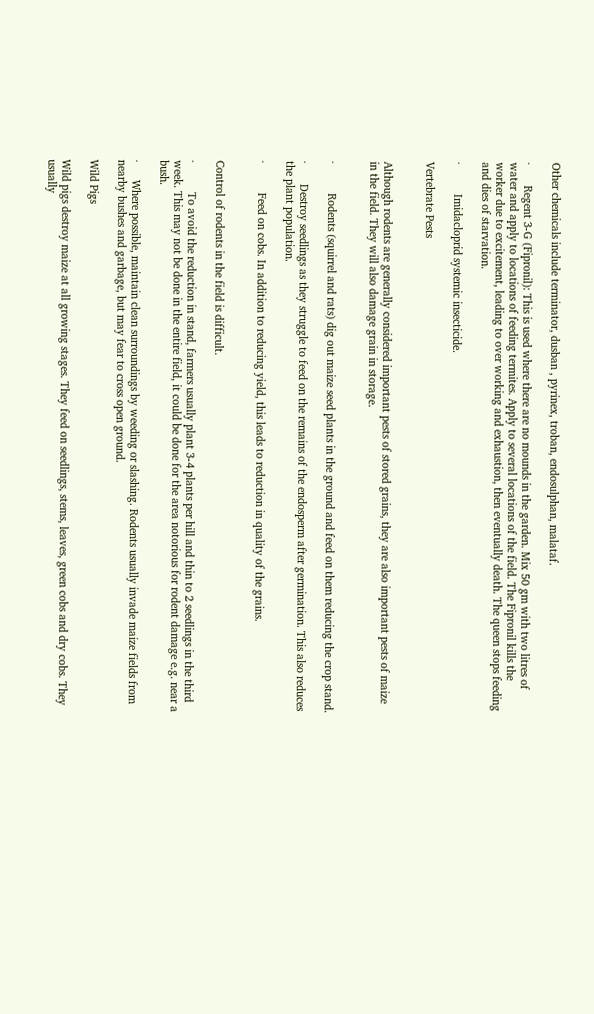Other chemicals include terminator, dusban , pyrinex, troban, endosulphan, malataf.

·       Regent 3-G (Fipronil): This is used where there are no mounds in the garden. Mix 50 gm with two litres of water and apply to locations of feeding termites. Apply to several locations of the field. The Fipronil kills the worker due to excitement, leading to over working and exhaustion, then eventually death. The queen stops feeding and dies of starvation.

·          Imidacloprid systemic insecticide.

Vertebrate Pests


Although rodents are generally considered important pests of stored grains, they are also important pests of maize in the field. They will also damage grain in storage.


·          Rodents (squirrel and rats) dig out maize seed plants in the ground and feed on them reducing the crop stand.

·       Destroy seedlings as they struggle to feed on the remains of the endosperm after germination. This also reduces the plant population.

·          Feed on cobs. In addition to reducing yield, this leads to reduction in quality of the grains.


Control of rodents in the field is difficult.

·          To avoid the reduction in stand, farmers usually plant 3-4 plants per hill and thin to 2 seedlings in the third week. This may not be done in the entire field, it could be done for the area notorious for rodent damage e.g. near a bush.

·      Where possible, maintain clean surroundings by weeding or slashing. Rodents usually invade maize fields from nearby bushes and garbage, but may fear to cross open ground.

Wild Pigs

Wild pigs destroy maize at all growing stages. They feed on seedlings, stems, leaves, green cobs and dry cobs. They usually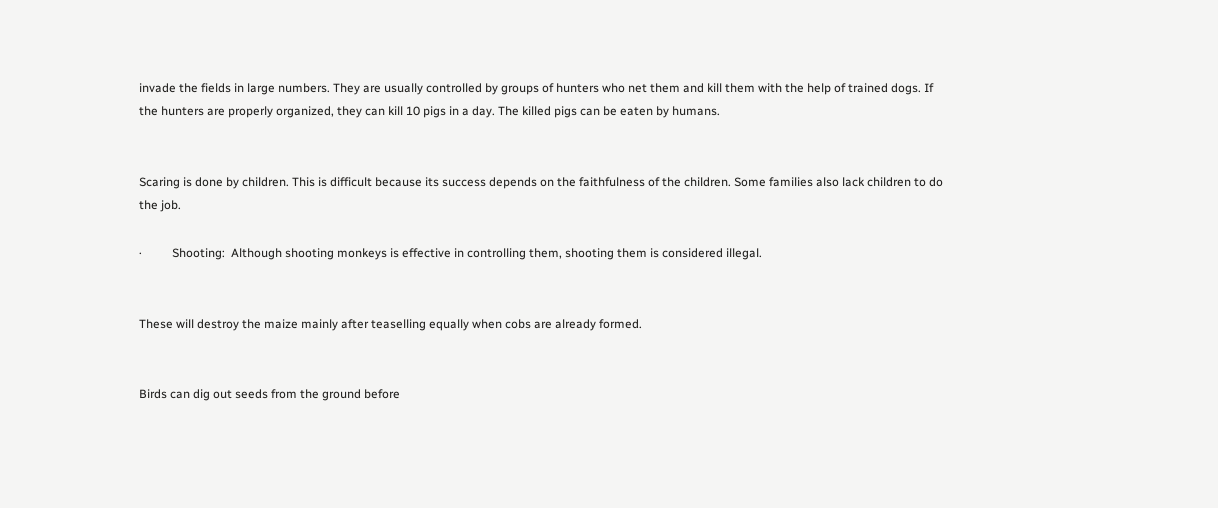invade the fields in large numbers. They are usually controlled by groups of hunters who net them and kill them with the help of trained dogs. If the hunters are properly organized, they can kill 10 pigs in a day. The killed pigs can be eaten by humans.


Scaring is done by children. This is difficult because its success depends on the faithfulness of the children. Some families also lack children to do the job.

·          Shooting:  Although shooting monkeys is effective in controlling them, shooting them is considered illegal.


These will destroy the maize mainly after teaselling equally when cobs are already formed.


Birds can dig out seeds from the ground before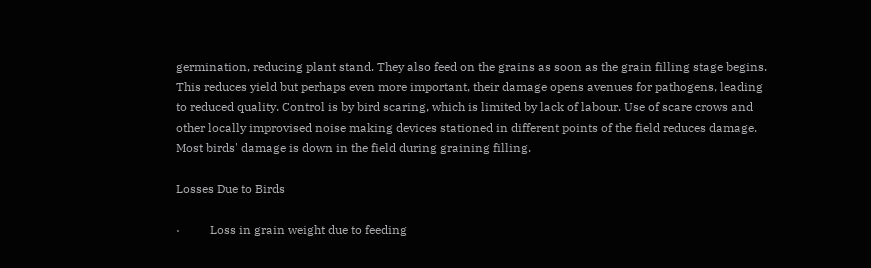germination, reducing plant stand. They also feed on the grains as soon as the grain filling stage begins. This reduces yield but perhaps even more important, their damage opens avenues for pathogens, leading to reduced quality. Control is by bird scaring, which is limited by lack of labour. Use of scare crows and other locally improvised noise making devices stationed in different points of the field reduces damage. Most birds' damage is down in the field during graining filling.

Losses Due to Birds

·          Loss in grain weight due to feeding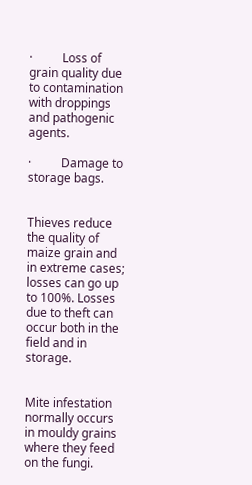·          Loss of grain quality due to contamination with droppings and pathogenic agents.

·          Damage to storage bags.


Thieves reduce the quality of maize grain and in extreme cases; losses can go up to 100%. Losses due to theft can occur both in the field and in storage.


Mite infestation normally occurs in mouldy grains where they feed on the fungi.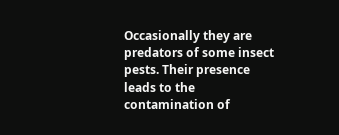Occasionally they are predators of some insect pests. Their presence leads to the contamination of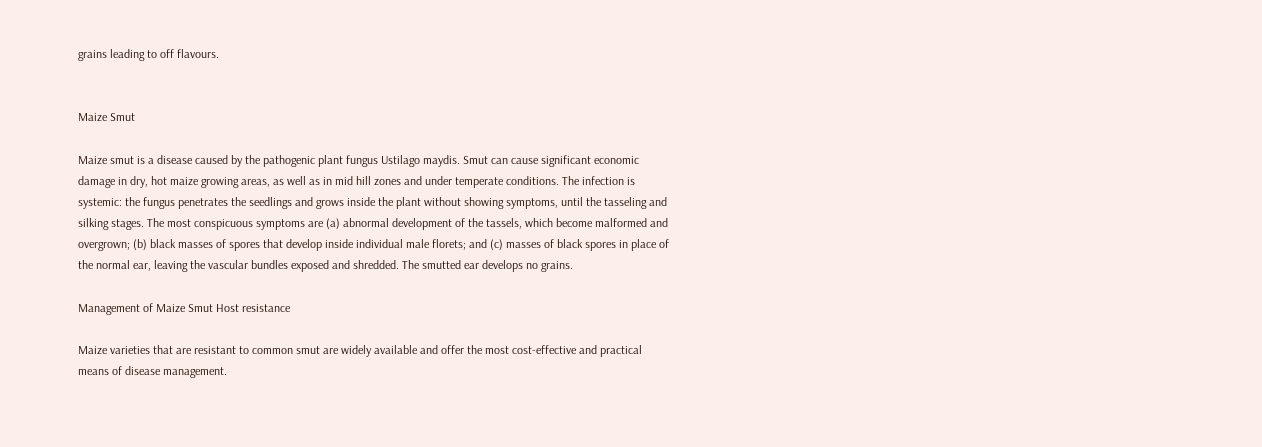grains leading to off flavours.


Maize Smut

Maize smut is a disease caused by the pathogenic plant fungus Ustilago maydis. Smut can cause significant economic damage in dry, hot maize growing areas, as well as in mid hill zones and under temperate conditions. The infection is systemic: the fungus penetrates the seedlings and grows inside the plant without showing symptoms, until the tasseling and silking stages. The most conspicuous symptoms are (a) abnormal development of the tassels, which become malformed and overgrown; (b) black masses of spores that develop inside individual male florets; and (c) masses of black spores in place of the normal ear, leaving the vascular bundles exposed and shredded. The smutted ear develops no grains.

Management of Maize Smut Host resistance

Maize varieties that are resistant to common smut are widely available and offer the most cost-effective and practical means of disease management.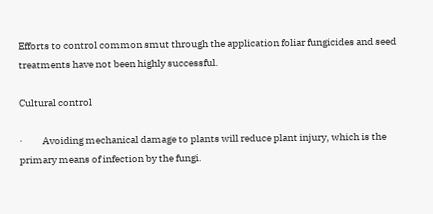Efforts to control common smut through the application foliar fungicides and seed treatments have not been highly successful.

Cultural control

·          Avoiding mechanical damage to plants will reduce plant injury, which is the primary means of infection by the fungi.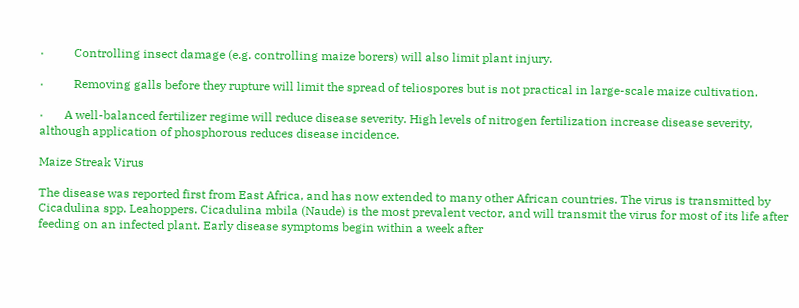·          Controlling insect damage (e.g. controlling maize borers) will also limit plant injury.

·          Removing galls before they rupture will limit the spread of teliospores but is not practical in large-scale maize cultivation.

·       A well-balanced fertilizer regime will reduce disease severity. High levels of nitrogen fertilization increase disease severity, although application of phosphorous reduces disease incidence.

Maize Streak Virus

The disease was reported first from East Africa, and has now extended to many other African countries. The virus is transmitted by Cicadulina spp. Leahoppers. Cicadulina mbila (Naude) is the most prevalent vector, and will transmit the virus for most of its life after feeding on an infected plant. Early disease symptoms begin within a week after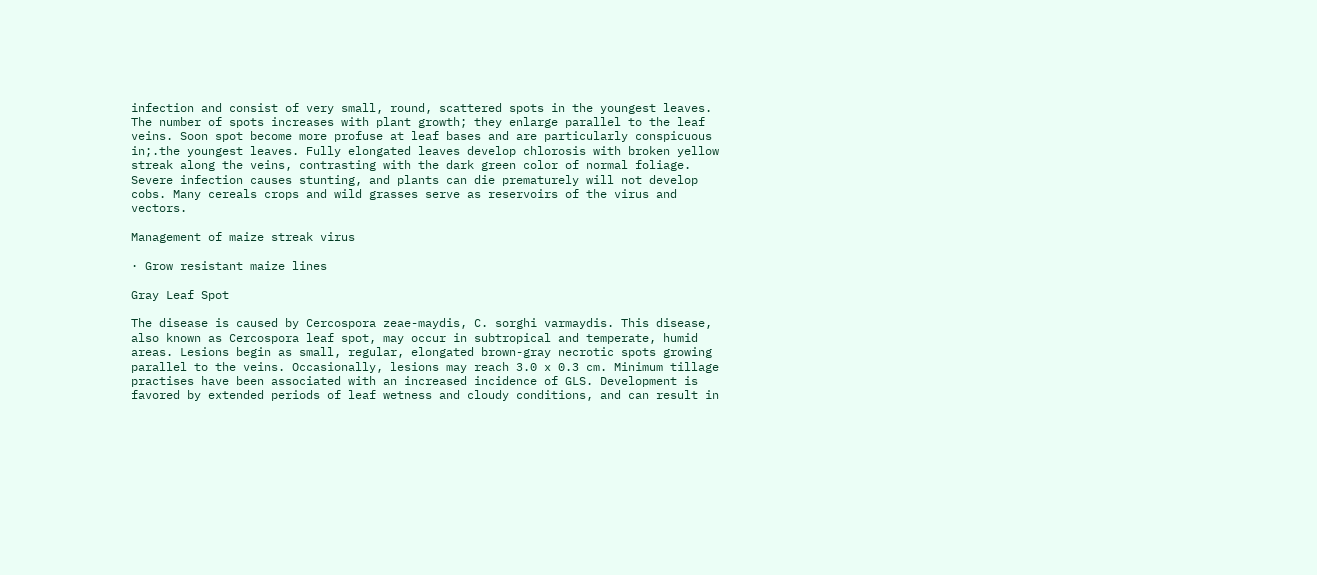infection and consist of very small, round, scattered spots in the youngest leaves. The number of spots increases with plant growth; they enlarge parallel to the leaf veins. Soon spot become more profuse at leaf bases and are particularly conspicuous in;.the youngest leaves. Fully elongated leaves develop chlorosis with broken yellow streak along the veins, contrasting with the dark green color of normal foliage. Severe infection causes stunting, and plants can die prematurely will not develop cobs. Many cereals crops and wild grasses serve as reservoirs of the virus and vectors.

Management of maize streak virus

· Grow resistant maize lines

Gray Leaf Spot

The disease is caused by Cercospora zeae-maydis, C. sorghi varmaydis. This disease, also known as Cercospora leaf spot, may occur in subtropical and temperate, humid areas. Lesions begin as small, regular, elongated brown-gray necrotic spots growing parallel to the veins. Occasionally, lesions may reach 3.0 x 0.3 cm. Minimum tillage practises have been associated with an increased incidence of GLS. Development is favored by extended periods of leaf wetness and cloudy conditions, and can result in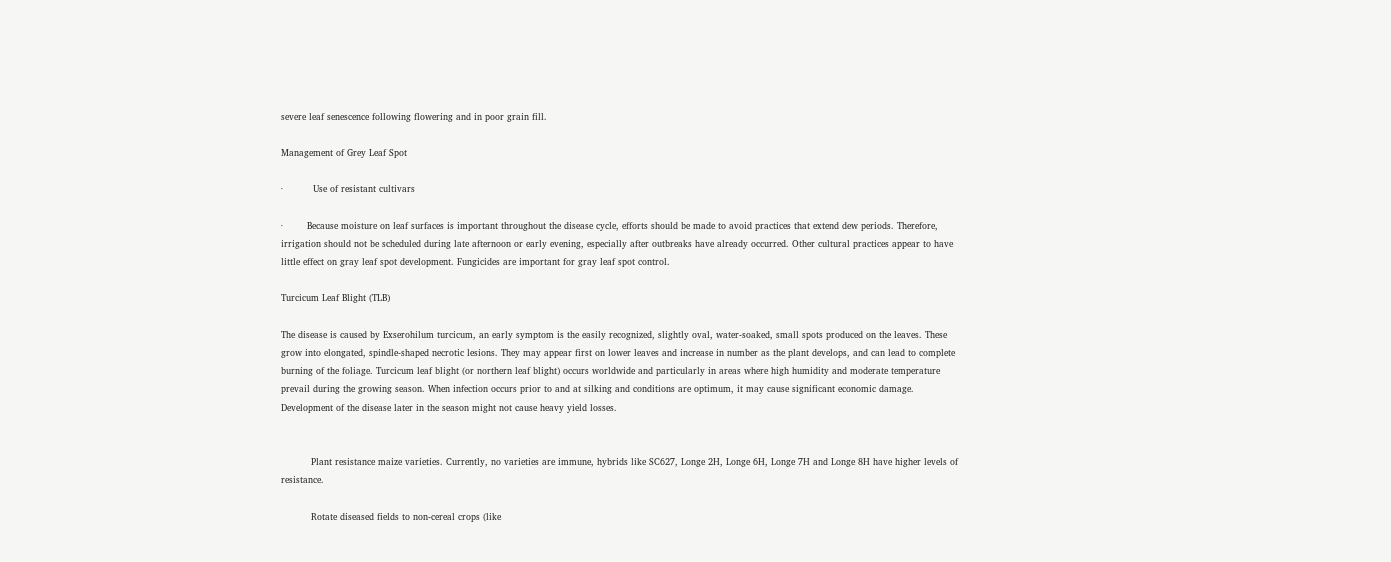severe leaf senescence following flowering and in poor grain fill.

Management of Grey Leaf Spot

·          Use of resistant cultivars

·        Because moisture on leaf surfaces is important throughout the disease cycle, efforts should be made to avoid practices that extend dew periods. Therefore, irrigation should not be scheduled during late afternoon or early evening, especially after outbreaks have already occurred. Other cultural practices appear to have little effect on gray leaf spot development. Fungicides are important for gray leaf spot control.

Turcicum Leaf Blight (TLB)

The disease is caused by Exserohilum turcicum, an early symptom is the easily recognized, slightly oval, water-soaked, small spots produced on the leaves. These grow into elongated, spindle-shaped necrotic lesions. They may appear first on lower leaves and increase in number as the plant develops, and can lead to complete burning of the foliage. Turcicum leaf blight (or northern leaf blight) occurs worldwide and particularly in areas where high humidity and moderate temperature prevail during the growing season. When infection occurs prior to and at silking and conditions are optimum, it may cause significant economic damage. Development of the disease later in the season might not cause heavy yield losses.


          Plant resistance maize varieties. Currently, no varieties are immune, hybrids like SC627, Longe 2H, Longe 6H, Longe 7H and Longe 8H have higher levels of resistance.

          Rotate diseased fields to non-cereal crops (like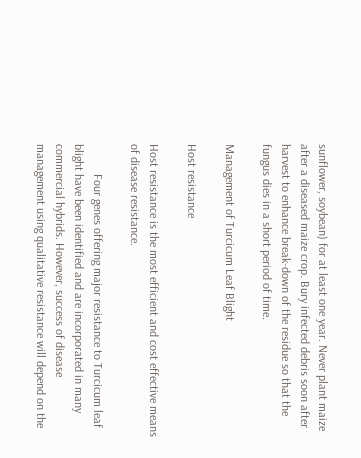sunflower, soybean) for at least one year. Never plant maize after a diseased maize crop. Bury infected debris soon after harvest to enhance break-down of the residue so that the fungus dies in a short period of time.

Management of Turcicum Leaf Blight

Host resistance

Host resistance is the most efficient and cost effective means of disease resistance.

          Four genes offering major resistance to Turcicum leaf blight have been identified and are incorporated in many commercial hybrids. However, success of disease management using qualitative resistance will depend on the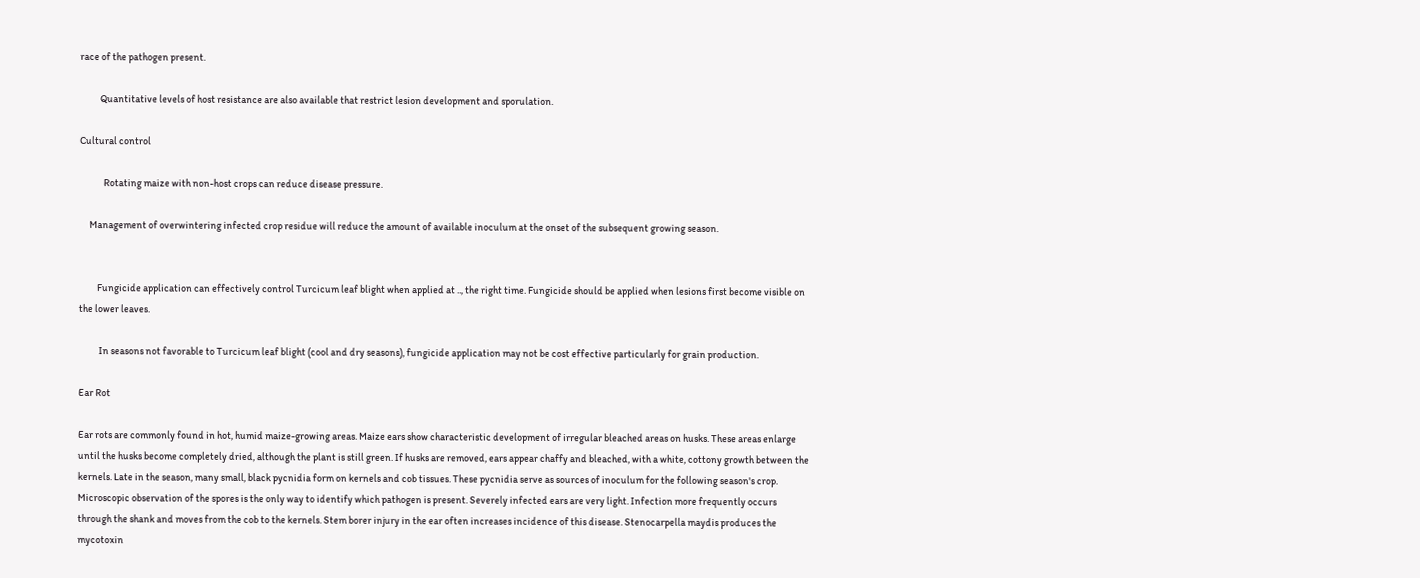race of the pathogen present.

          Quantitative levels of host resistance are also available that restrict lesion development and sporulation.

Cultural control

            Rotating maize with non-host crops can reduce disease pressure.

     Management of overwintering infected crop residue will reduce the amount of available inoculum at the onset of the subsequent growing season.


         Fungicide application can effectively control Turcicum leaf blight when applied at .., the right time. Fungicide should be applied when lesions first become visible on the lower leaves.

          In seasons not favorable to Turcicum leaf blight (cool and dry seasons), fungicide application may not be cost effective particularly for grain production.

Ear Rot

Ear rots are commonly found in hot, humid maize-growing areas. Maize ears show characteristic development of irregular bleached areas on husks. These areas enlarge until the husks become completely dried, although the plant is still green. If husks are removed, ears appear chaffy and bleached, with a white, cottony growth between the kernels. Late in the season, many small, black pycnidia form on kernels and cob tissues. These pycnidia serve as sources of inoculum for the following season's crop. Microscopic observation of the spores is the only way to identify which pathogen is present. Severely infected ears are very light. Infection more frequently occurs through the shank and moves from the cob to the kernels. Stem borer injury in the ear often increases incidence of this disease. Stenocarpella maydis produces the mycotoxin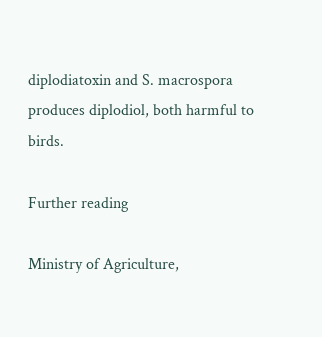diplodiatoxin and S. macrospora produces diplodiol, both harmful to birds.

Further reading

Ministry of Agriculture,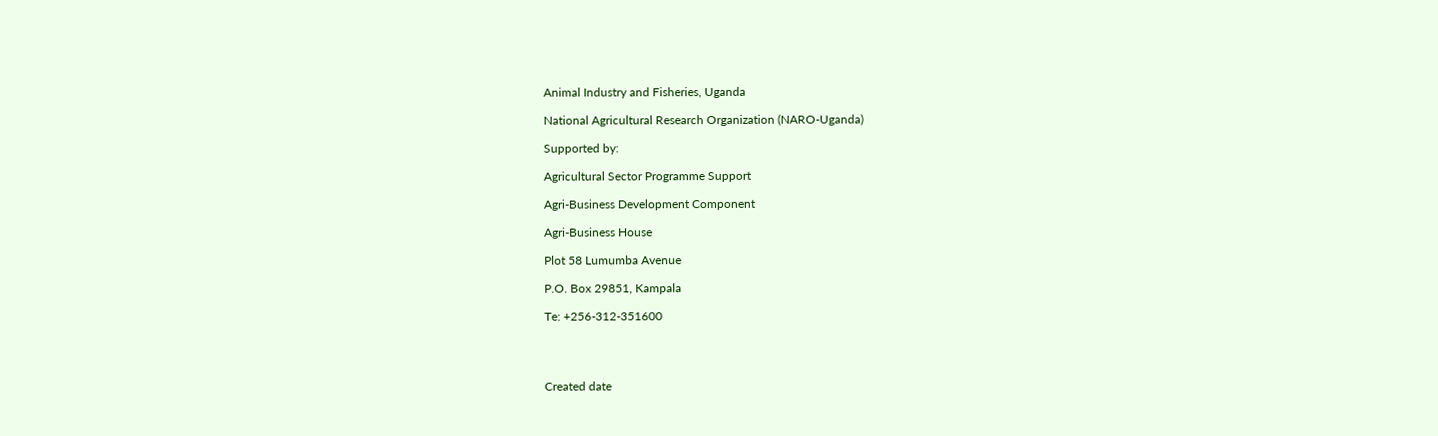Animal Industry and Fisheries, Uganda

National Agricultural Research Organization (NARO-Uganda)

Supported by:

Agricultural Sector Programme Support

Agri-Business Development Component

Agri-Business House

Plot 58 Lumumba Avenue

P.O. Box 29851, Kampala

Te: +256-312-351600




Created date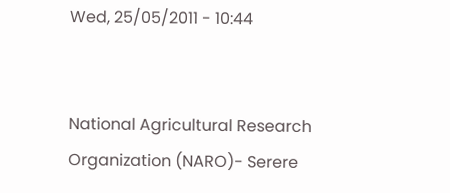Wed, 25/05/2011 - 10:44


National Agricultural Research Organization (NARO)- Serere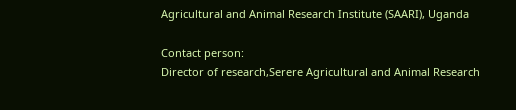Agricultural and Animal Research Institute (SAARI), Uganda

Contact person:
Director of research,Serere Agricultural and Animal Research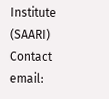Institute (SAARI)
Contact email: